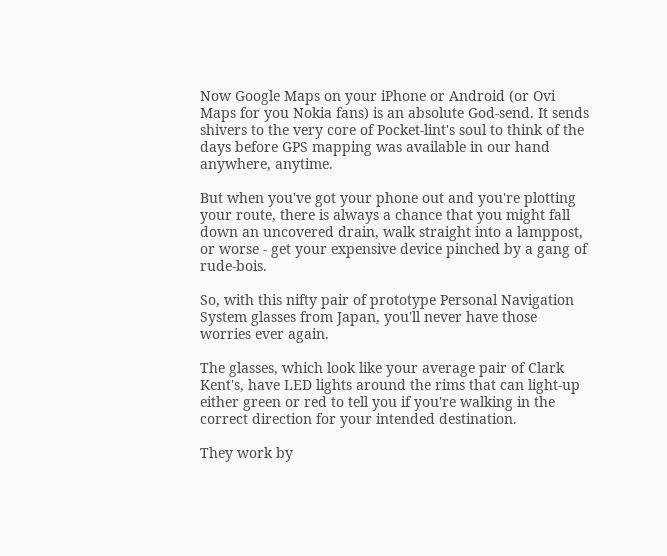Now Google Maps on your iPhone or Android (or Ovi Maps for you Nokia fans) is an absolute God-send. It sends shivers to the very core of Pocket-lint's soul to think of the days before GPS mapping was available in our hand anywhere, anytime.

But when you've got your phone out and you're plotting your route, there is always a chance that you might fall down an uncovered drain, walk straight into a lamppost, or worse - get your expensive device pinched by a gang of rude-bois.

So, with this nifty pair of prototype Personal Navigation System glasses from Japan, you'll never have those worries ever again.

The glasses, which look like your average pair of Clark Kent's, have LED lights around the rims that can light-up either green or red to tell you if you're walking in the correct direction for your intended destination.

They work by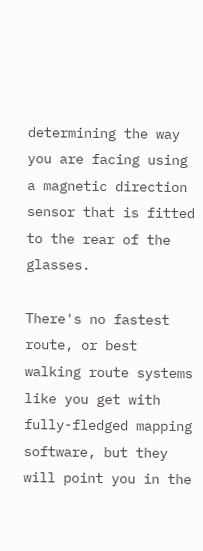determining the way you are facing using a magnetic direction sensor that is fitted to the rear of the glasses.

There's no fastest route, or best walking route systems like you get with fully-fledged mapping software, but they will point you in the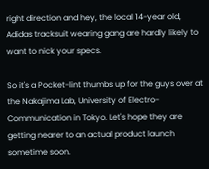right direction and hey, the local 14-year old, Adidas tracksuit wearing gang are hardly likely to want to nick your specs.

So it's a Pocket-lint thumbs up for the guys over at the Nakajima Lab, University of Electro-Communication in Tokyo. Let's hope they are getting nearer to an actual product launch sometime soon.